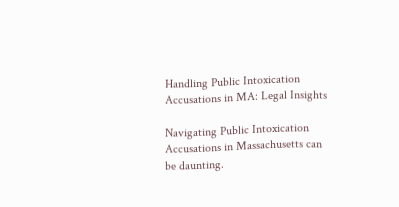Handling Public Intoxication Accusations in MA: Legal Insights

Navigating Public Intoxication Accusations in Massachusetts can be daunting.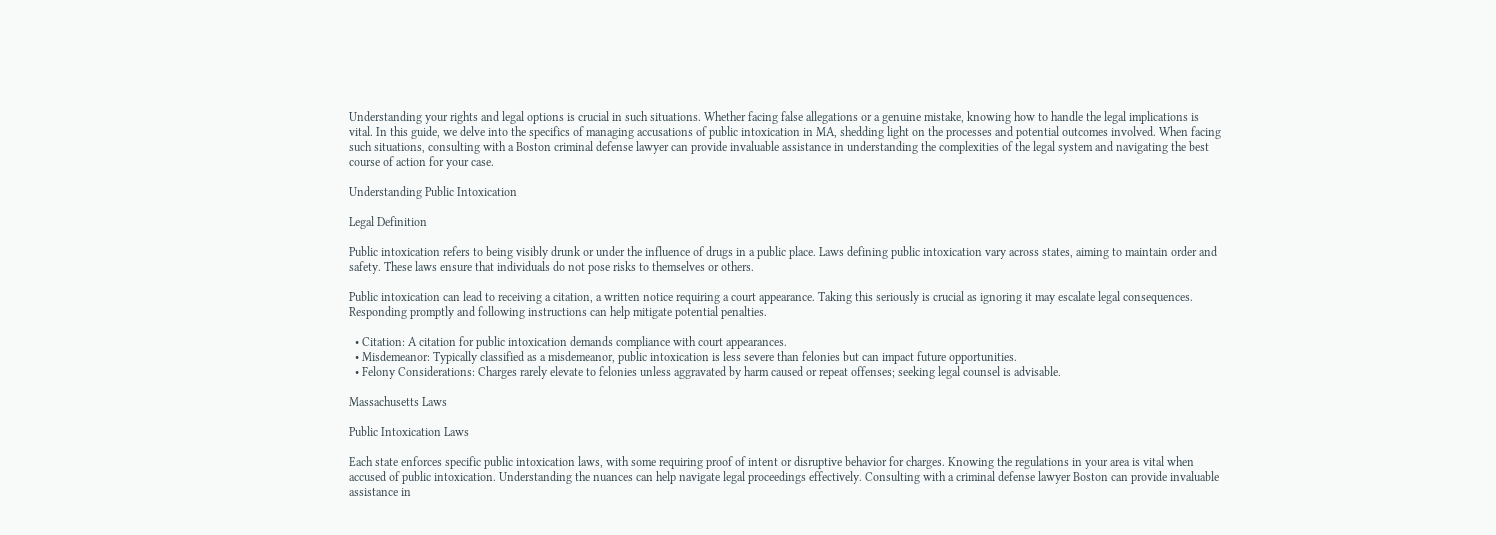Understanding your rights and legal options is crucial in such situations. Whether facing false allegations or a genuine mistake, knowing how to handle the legal implications is vital. In this guide, we delve into the specifics of managing accusations of public intoxication in MA, shedding light on the processes and potential outcomes involved. When facing such situations, consulting with a Boston criminal defense lawyer can provide invaluable assistance in understanding the complexities of the legal system and navigating the best course of action for your case.

Understanding Public Intoxication

Legal Definition

Public intoxication refers to being visibly drunk or under the influence of drugs in a public place. Laws defining public intoxication vary across states, aiming to maintain order and safety. These laws ensure that individuals do not pose risks to themselves or others.

Public intoxication can lead to receiving a citation, a written notice requiring a court appearance. Taking this seriously is crucial as ignoring it may escalate legal consequences. Responding promptly and following instructions can help mitigate potential penalties.

  • Citation: A citation for public intoxication demands compliance with court appearances.
  • Misdemeanor: Typically classified as a misdemeanor, public intoxication is less severe than felonies but can impact future opportunities.
  • Felony Considerations: Charges rarely elevate to felonies unless aggravated by harm caused or repeat offenses; seeking legal counsel is advisable.

Massachusetts Laws

Public Intoxication Laws

Each state enforces specific public intoxication laws, with some requiring proof of intent or disruptive behavior for charges. Knowing the regulations in your area is vital when accused of public intoxication. Understanding the nuances can help navigate legal proceedings effectively. Consulting with a criminal defense lawyer Boston can provide invaluable assistance in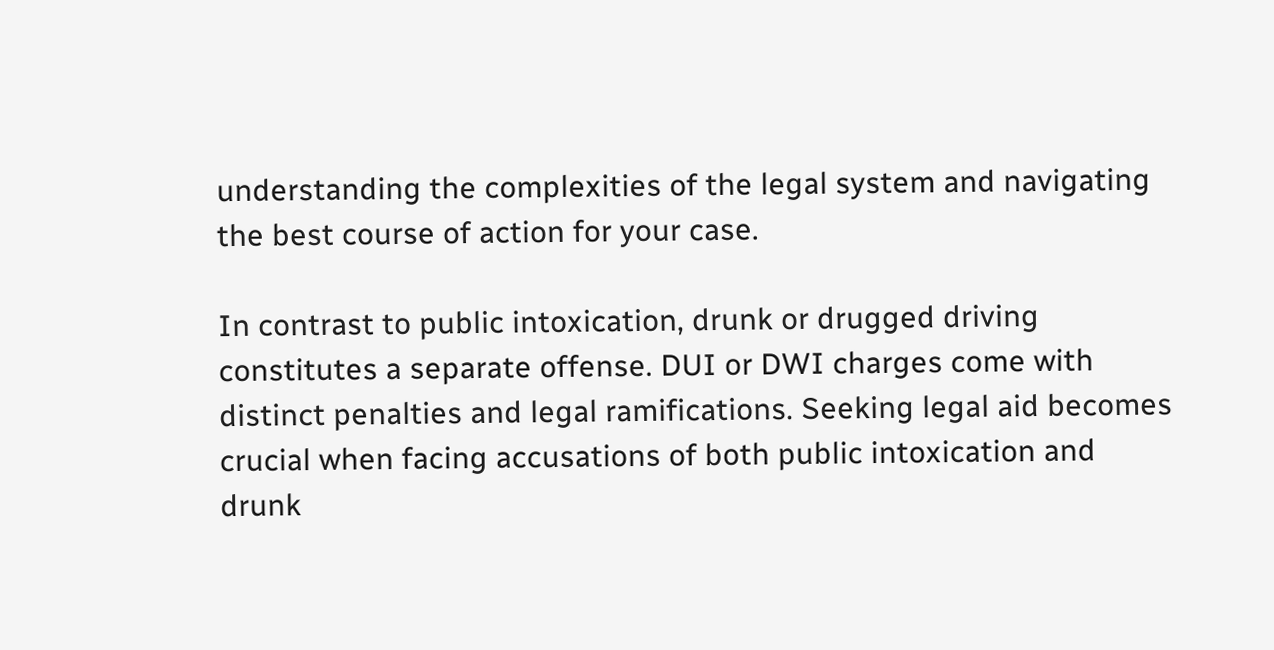understanding the complexities of the legal system and navigating the best course of action for your case.

In contrast to public intoxication, drunk or drugged driving constitutes a separate offense. DUI or DWI charges come with distinct penalties and legal ramifications. Seeking legal aid becomes crucial when facing accusations of both public intoxication and drunk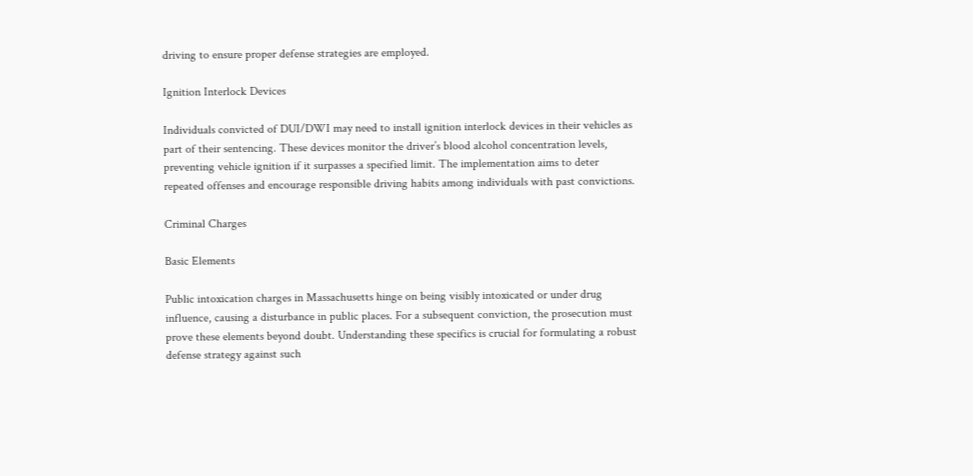driving to ensure proper defense strategies are employed.

Ignition Interlock Devices

Individuals convicted of DUI/DWI may need to install ignition interlock devices in their vehicles as part of their sentencing. These devices monitor the driver’s blood alcohol concentration levels, preventing vehicle ignition if it surpasses a specified limit. The implementation aims to deter repeated offenses and encourage responsible driving habits among individuals with past convictions.

Criminal Charges

Basic Elements

Public intoxication charges in Massachusetts hinge on being visibly intoxicated or under drug influence, causing a disturbance in public places. For a subsequent conviction, the prosecution must prove these elements beyond doubt. Understanding these specifics is crucial for formulating a robust defense strategy against such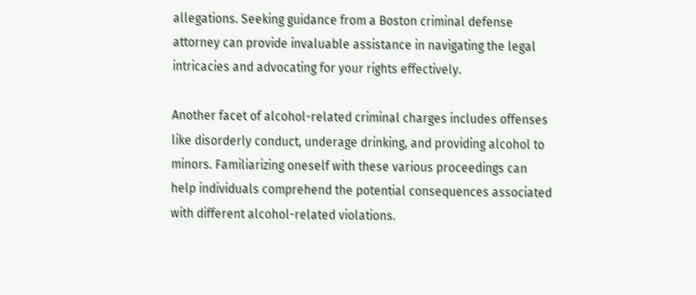allegations. Seeking guidance from a Boston criminal defense attorney can provide invaluable assistance in navigating the legal intricacies and advocating for your rights effectively.

Another facet of alcohol-related criminal charges includes offenses like disorderly conduct, underage drinking, and providing alcohol to minors. Familiarizing oneself with these various proceedings can help individuals comprehend the potential consequences associated with different alcohol-related violations.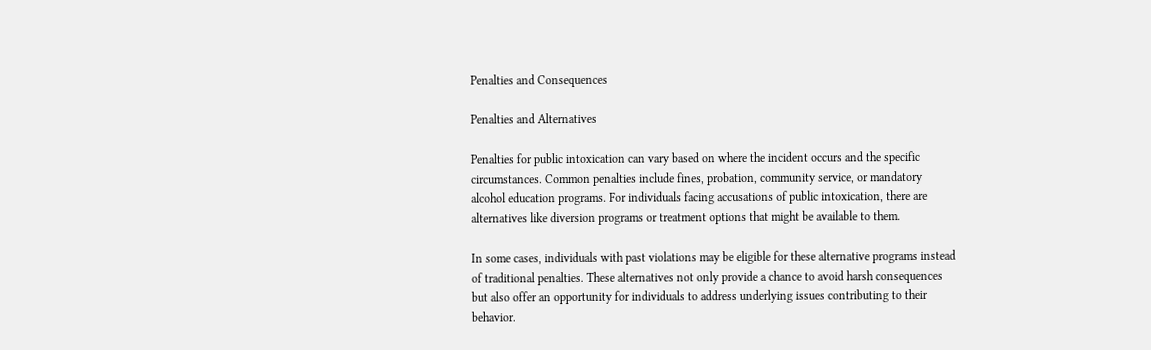Penalties and Consequences

Penalties and Alternatives

Penalties for public intoxication can vary based on where the incident occurs and the specific circumstances. Common penalties include fines, probation, community service, or mandatory alcohol education programs. For individuals facing accusations of public intoxication, there are alternatives like diversion programs or treatment options that might be available to them.

In some cases, individuals with past violations may be eligible for these alternative programs instead of traditional penalties. These alternatives not only provide a chance to avoid harsh consequences but also offer an opportunity for individuals to address underlying issues contributing to their behavior.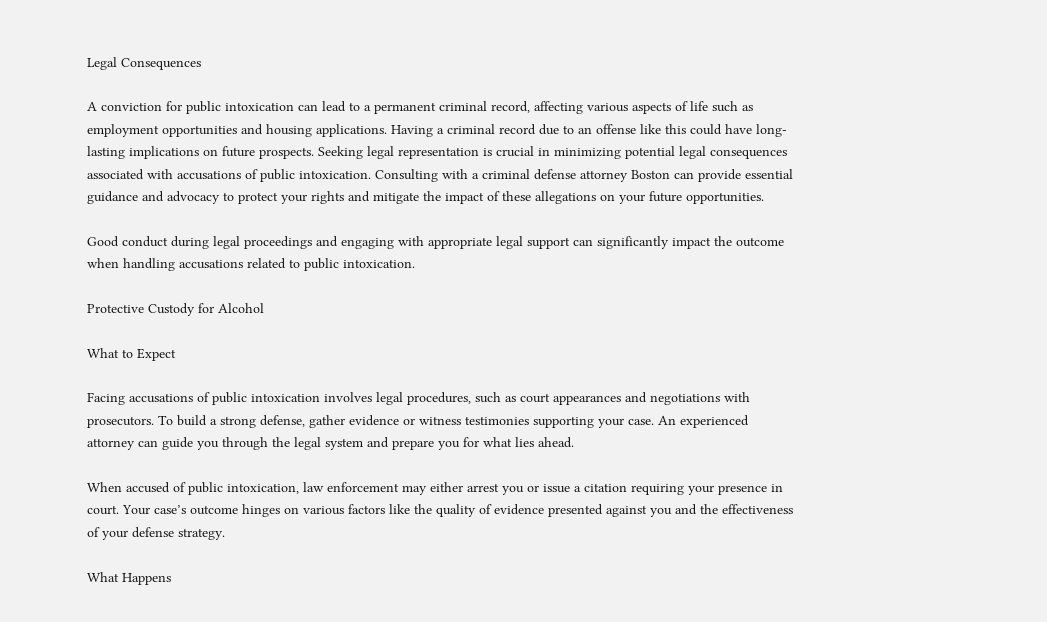Legal Consequences

A conviction for public intoxication can lead to a permanent criminal record, affecting various aspects of life such as employment opportunities and housing applications. Having a criminal record due to an offense like this could have long-lasting implications on future prospects. Seeking legal representation is crucial in minimizing potential legal consequences associated with accusations of public intoxication. Consulting with a criminal defense attorney Boston can provide essential guidance and advocacy to protect your rights and mitigate the impact of these allegations on your future opportunities.

Good conduct during legal proceedings and engaging with appropriate legal support can significantly impact the outcome when handling accusations related to public intoxication.

Protective Custody for Alcohol

What to Expect

Facing accusations of public intoxication involves legal procedures, such as court appearances and negotiations with prosecutors. To build a strong defense, gather evidence or witness testimonies supporting your case. An experienced attorney can guide you through the legal system and prepare you for what lies ahead.

When accused of public intoxication, law enforcement may either arrest you or issue a citation requiring your presence in court. Your case’s outcome hinges on various factors like the quality of evidence presented against you and the effectiveness of your defense strategy.

What Happens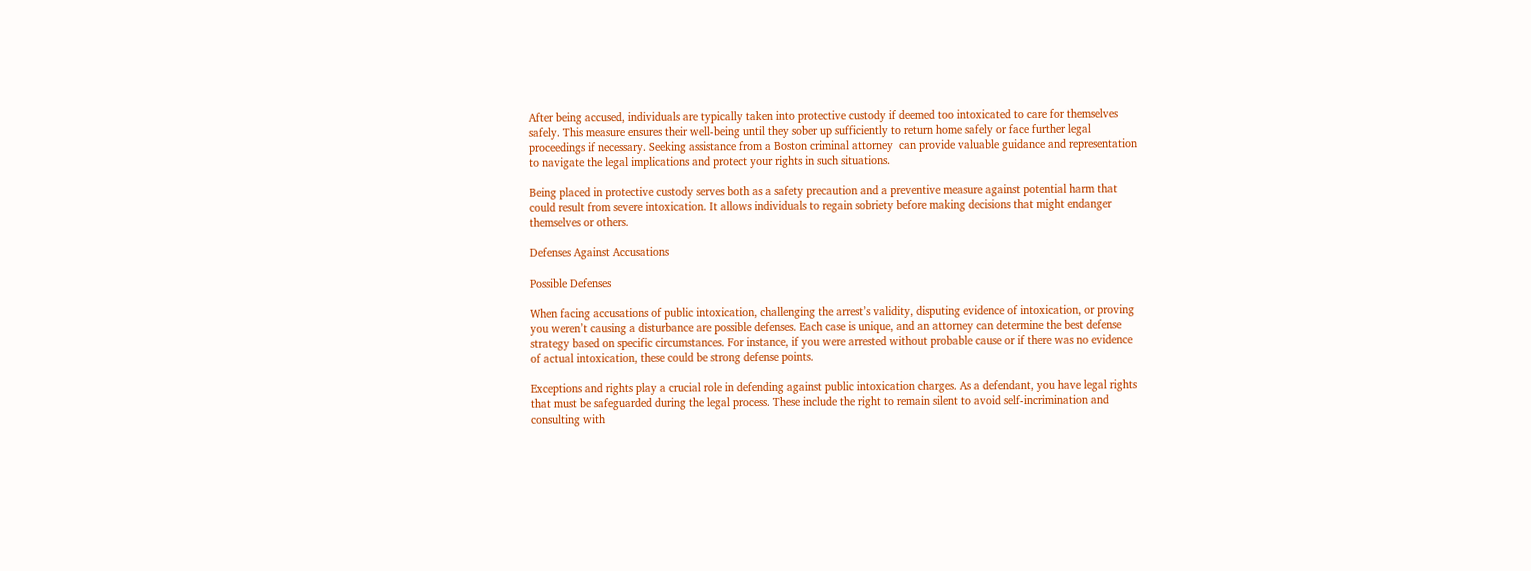After being accused, individuals are typically taken into protective custody if deemed too intoxicated to care for themselves safely. This measure ensures their well-being until they sober up sufficiently to return home safely or face further legal proceedings if necessary. Seeking assistance from a Boston criminal attorney  can provide valuable guidance and representation to navigate the legal implications and protect your rights in such situations.

Being placed in protective custody serves both as a safety precaution and a preventive measure against potential harm that could result from severe intoxication. It allows individuals to regain sobriety before making decisions that might endanger themselves or others.

Defenses Against Accusations

Possible Defenses

When facing accusations of public intoxication, challenging the arrest’s validity, disputing evidence of intoxication, or proving you weren’t causing a disturbance are possible defenses. Each case is unique, and an attorney can determine the best defense strategy based on specific circumstances. For instance, if you were arrested without probable cause or if there was no evidence of actual intoxication, these could be strong defense points.

Exceptions and rights play a crucial role in defending against public intoxication charges. As a defendant, you have legal rights that must be safeguarded during the legal process. These include the right to remain silent to avoid self-incrimination and consulting with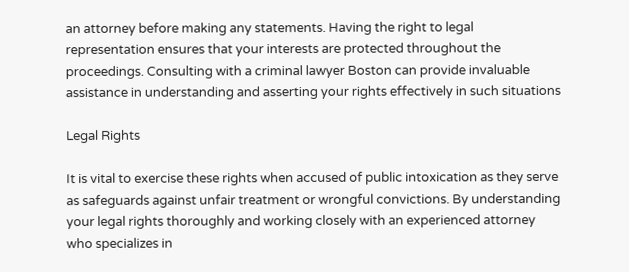an attorney before making any statements. Having the right to legal representation ensures that your interests are protected throughout the proceedings. Consulting with a criminal lawyer Boston can provide invaluable assistance in understanding and asserting your rights effectively in such situations

Legal Rights

It is vital to exercise these rights when accused of public intoxication as they serve as safeguards against unfair treatment or wrongful convictions. By understanding your legal rights thoroughly and working closely with an experienced attorney who specializes in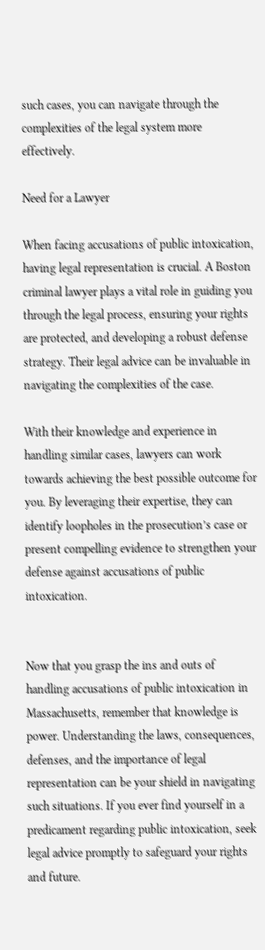such cases, you can navigate through the complexities of the legal system more effectively.

Need for a Lawyer

When facing accusations of public intoxication, having legal representation is crucial. A Boston criminal lawyer plays a vital role in guiding you through the legal process, ensuring your rights are protected, and developing a robust defense strategy. Their legal advice can be invaluable in navigating the complexities of the case.

With their knowledge and experience in handling similar cases, lawyers can work towards achieving the best possible outcome for you. By leveraging their expertise, they can identify loopholes in the prosecution’s case or present compelling evidence to strengthen your defense against accusations of public intoxication.


Now that you grasp the ins and outs of handling accusations of public intoxication in Massachusetts, remember that knowledge is power. Understanding the laws, consequences, defenses, and the importance of legal representation can be your shield in navigating such situations. If you ever find yourself in a predicament regarding public intoxication, seek legal advice promptly to safeguard your rights and future.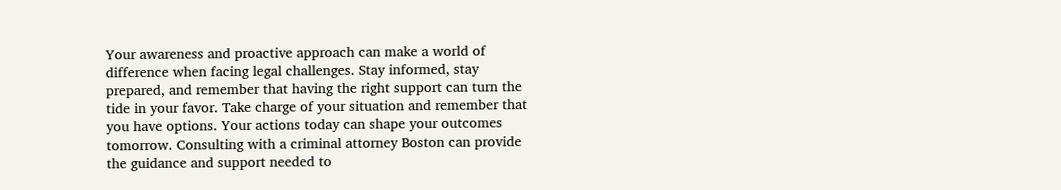Your awareness and proactive approach can make a world of difference when facing legal challenges. Stay informed, stay prepared, and remember that having the right support can turn the tide in your favor. Take charge of your situation and remember that you have options. Your actions today can shape your outcomes tomorrow. Consulting with a criminal attorney Boston can provide the guidance and support needed to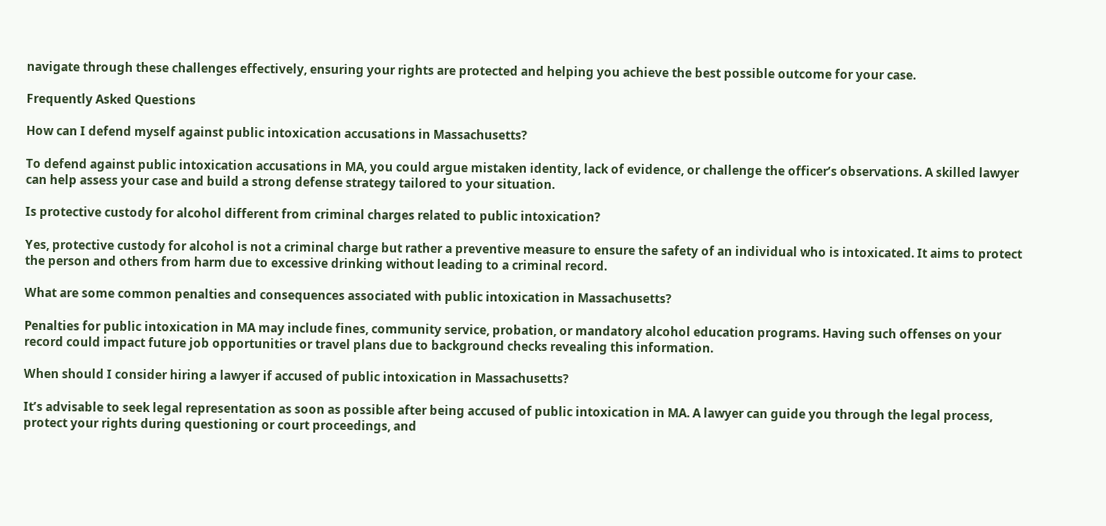navigate through these challenges effectively, ensuring your rights are protected and helping you achieve the best possible outcome for your case.

Frequently Asked Questions

How can I defend myself against public intoxication accusations in Massachusetts?

To defend against public intoxication accusations in MA, you could argue mistaken identity, lack of evidence, or challenge the officer’s observations. A skilled lawyer can help assess your case and build a strong defense strategy tailored to your situation.

Is protective custody for alcohol different from criminal charges related to public intoxication?

Yes, protective custody for alcohol is not a criminal charge but rather a preventive measure to ensure the safety of an individual who is intoxicated. It aims to protect the person and others from harm due to excessive drinking without leading to a criminal record.

What are some common penalties and consequences associated with public intoxication in Massachusetts?

Penalties for public intoxication in MA may include fines, community service, probation, or mandatory alcohol education programs. Having such offenses on your record could impact future job opportunities or travel plans due to background checks revealing this information.

When should I consider hiring a lawyer if accused of public intoxication in Massachusetts?

It’s advisable to seek legal representation as soon as possible after being accused of public intoxication in MA. A lawyer can guide you through the legal process, protect your rights during questioning or court proceedings, and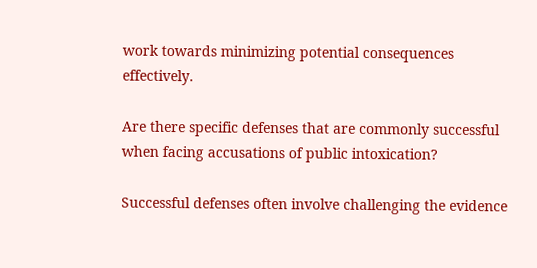work towards minimizing potential consequences effectively.

Are there specific defenses that are commonly successful when facing accusations of public intoxication?

Successful defenses often involve challenging the evidence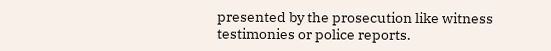presented by the prosecution like witness testimonies or police reports.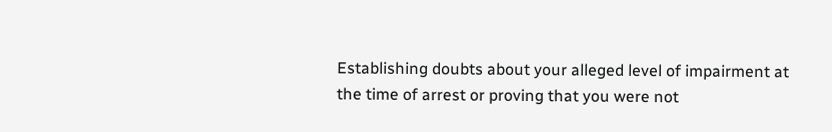Establishing doubts about your alleged level of impairment at the time of arrest or proving that you were not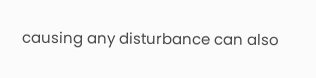causing any disturbance can also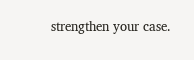strengthen your case.